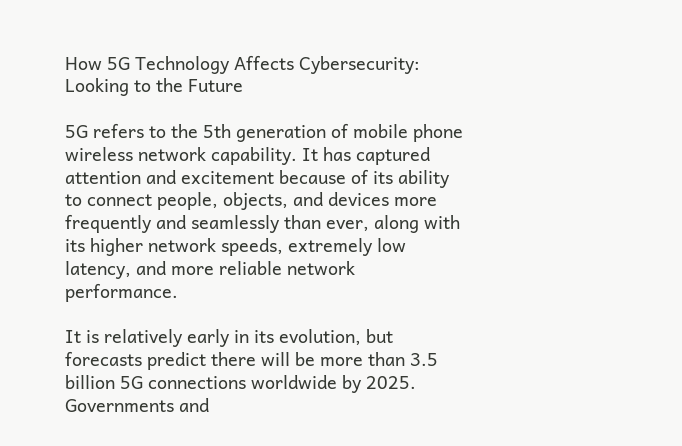How 5G Technology Affects Cybersecurity: Looking to the Future

5G refers to the 5th generation of mobile phone wireless network capability. It has captured attention and excitement because of its ability to connect people, objects, and devices more frequently and seamlessly than ever, along with its higher network speeds, extremely low latency, and more reliable network performance.

It is relatively early in its evolution, but forecasts predict there will be more than 3.5 billion 5G connections worldwide by 2025. Governments and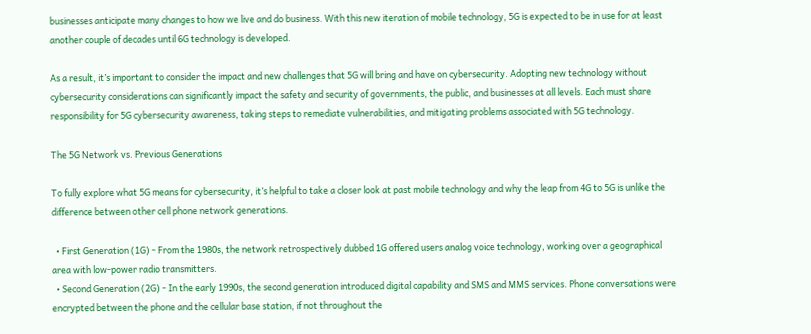businesses anticipate many changes to how we live and do business. With this new iteration of mobile technology, 5G is expected to be in use for at least another couple of decades until 6G technology is developed.

As a result, it’s important to consider the impact and new challenges that 5G will bring and have on cybersecurity. Adopting new technology without cybersecurity considerations can significantly impact the safety and security of governments, the public, and businesses at all levels. Each must share responsibility for 5G cybersecurity awareness, taking steps to remediate vulnerabilities, and mitigating problems associated with 5G technology.

The 5G Network vs. Previous Generations

To fully explore what 5G means for cybersecurity, it’s helpful to take a closer look at past mobile technology and why the leap from 4G to 5G is unlike the difference between other cell phone network generations.

  • First Generation (1G) - From the 1980s, the network retrospectively dubbed 1G offered users analog voice technology, working over a geographical area with low-power radio transmitters.
  • Second Generation (2G) - In the early 1990s, the second generation introduced digital capability and SMS and MMS services. Phone conversations were encrypted between the phone and the cellular base station, if not throughout the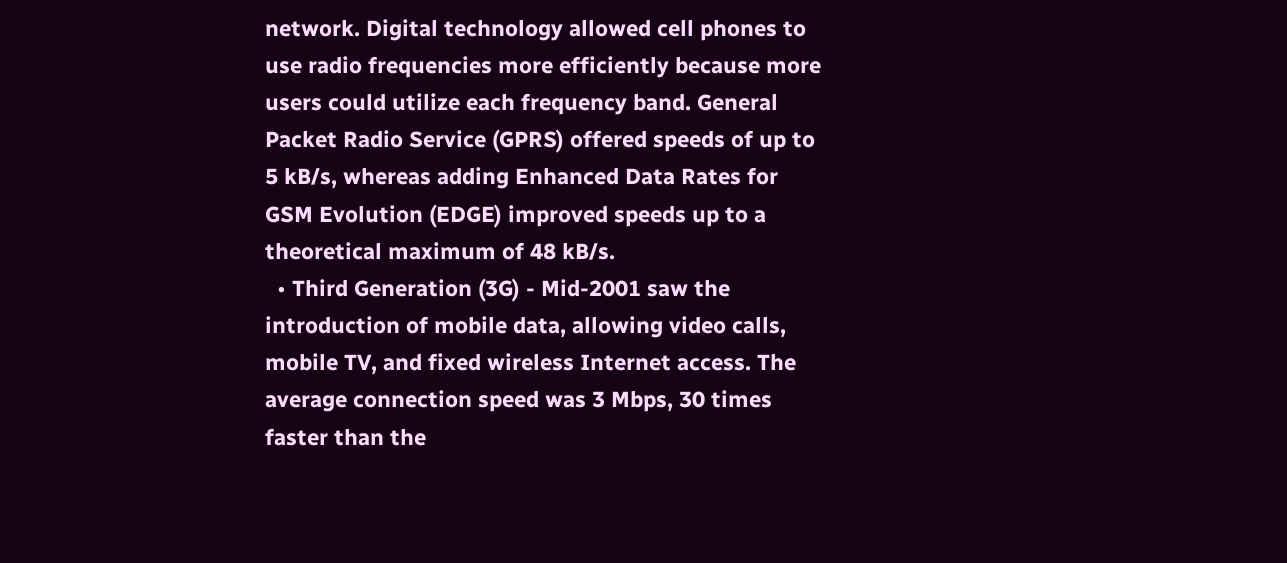network. Digital technology allowed cell phones to use radio frequencies more efficiently because more users could utilize each frequency band. General Packet Radio Service (GPRS) offered speeds of up to 5 kB/s, whereas adding Enhanced Data Rates for GSM Evolution (EDGE) improved speeds up to a theoretical maximum of 48 kB/s.
  • Third Generation (3G) - Mid-2001 saw the introduction of mobile data, allowing video calls, mobile TV, and fixed wireless Internet access. The average connection speed was 3 Mbps, 30 times faster than the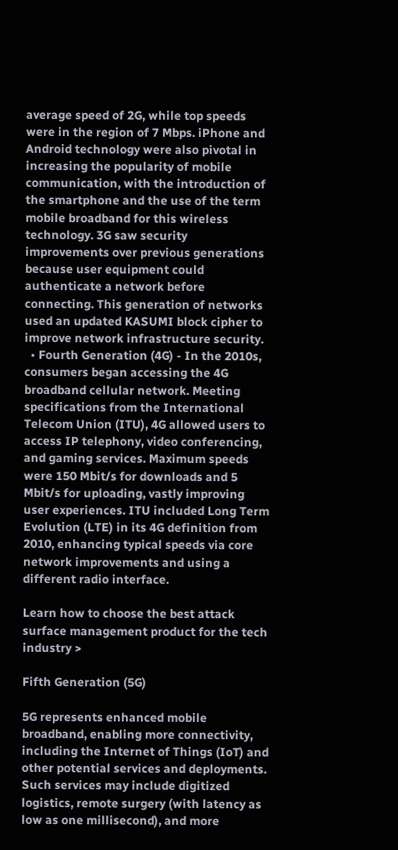average speed of 2G, while top speeds were in the region of 7 Mbps. iPhone and Android technology were also pivotal in increasing the popularity of mobile communication, with the introduction of the smartphone and the use of the term mobile broadband for this wireless technology. 3G saw security improvements over previous generations because user equipment could authenticate a network before connecting. This generation of networks used an updated KASUMI block cipher to improve network infrastructure security.
  • Fourth Generation (4G) - In the 2010s, consumers began accessing the 4G broadband cellular network. Meeting specifications from the International Telecom Union (ITU), 4G allowed users to access IP telephony, video conferencing, and gaming services. Maximum speeds were 150 Mbit/s for downloads and 5 Mbit/s for uploading, vastly improving user experiences. ITU included Long Term Evolution (LTE) in its 4G definition from 2010, enhancing typical speeds via core network improvements and using a different radio interface.

Learn how to choose the best attack surface management product for the tech industry >

Fifth Generation (5G)

5G represents enhanced mobile broadband, enabling more connectivity, including the Internet of Things (IoT) and other potential services and deployments. Such services may include digitized logistics, remote surgery (with latency as low as one millisecond), and more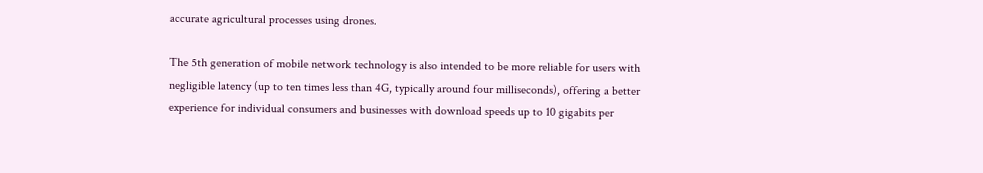accurate agricultural processes using drones.

The 5th generation of mobile network technology is also intended to be more reliable for users with negligible latency (up to ten times less than 4G, typically around four milliseconds), offering a better experience for individual consumers and businesses with download speeds up to 10 gigabits per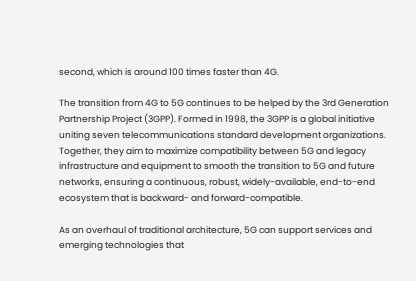second, which is around 100 times faster than 4G.

The transition from 4G to 5G continues to be helped by the 3rd Generation Partnership Project (3GPP). Formed in 1998, the 3GPP is a global initiative uniting seven telecommunications standard development organizations. Together, they aim to maximize compatibility between 5G and legacy infrastructure and equipment to smooth the transition to 5G and future networks, ensuring a continuous, robust, widely-available, end-to-end ecosystem that is backward- and forward-compatible.

As an overhaul of traditional architecture, 5G can support services and emerging technologies that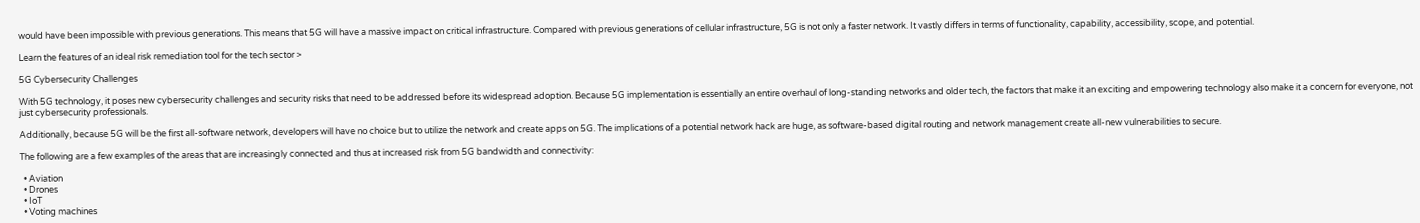would have been impossible with previous generations. This means that 5G will have a massive impact on critical infrastructure. Compared with previous generations of cellular infrastructure, 5G is not only a faster network. It vastly differs in terms of functionality, capability, accessibility, scope, and potential.

Learn the features of an ideal risk remediation tool for the tech sector >

5G Cybersecurity Challenges

With 5G technology, it poses new cybersecurity challenges and security risks that need to be addressed before its widespread adoption. Because 5G implementation is essentially an entire overhaul of long-standing networks and older tech, the factors that make it an exciting and empowering technology also make it a concern for everyone, not just cybersecurity professionals.

Additionally, because 5G will be the first all-software network, developers will have no choice but to utilize the network and create apps on 5G. The implications of a potential network hack are huge, as software-based digital routing and network management create all-new vulnerabilities to secure.

The following are a few examples of the areas that are increasingly connected and thus at increased risk from 5G bandwidth and connectivity:

  • Aviation
  • Drones
  • IoT
  • Voting machines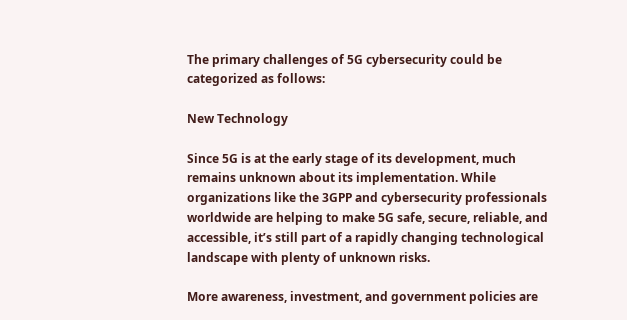The primary challenges of 5G cybersecurity could be categorized as follows:

New Technology

Since 5G is at the early stage of its development, much remains unknown about its implementation. While organizations like the 3GPP and cybersecurity professionals worldwide are helping to make 5G safe, secure, reliable, and accessible, it’s still part of a rapidly changing technological landscape with plenty of unknown risks.

More awareness, investment, and government policies are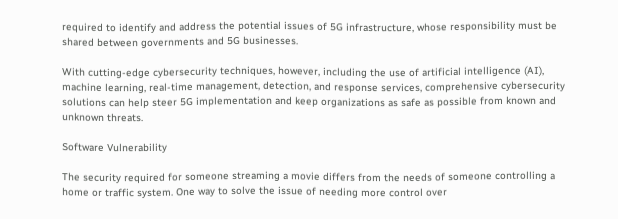required to identify and address the potential issues of 5G infrastructure, whose responsibility must be shared between governments and 5G businesses.

With cutting-edge cybersecurity techniques, however, including the use of artificial intelligence (AI), machine learning, real-time management, detection, and response services, comprehensive cybersecurity solutions can help steer 5G implementation and keep organizations as safe as possible from known and unknown threats.

Software Vulnerability

The security required for someone streaming a movie differs from the needs of someone controlling a home or traffic system. One way to solve the issue of needing more control over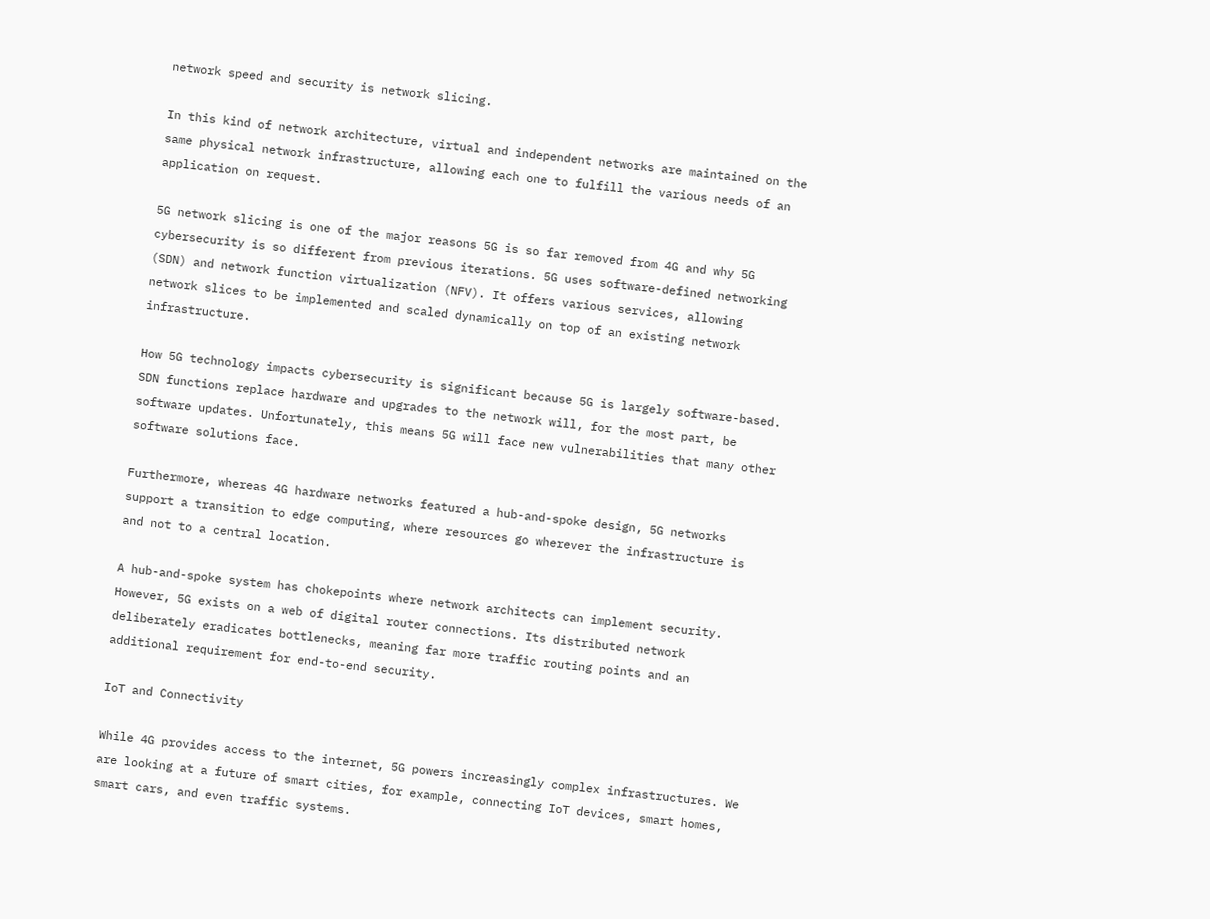network speed and security is network slicing.

In this kind of network architecture, virtual and independent networks are maintained on the same physical network infrastructure, allowing each one to fulfill the various needs of an application on request.

5G network slicing is one of the major reasons 5G is so far removed from 4G and why 5G cybersecurity is so different from previous iterations. 5G uses software-defined networking (SDN) and network function virtualization (NFV). It offers various services, allowing network slices to be implemented and scaled dynamically on top of an existing network infrastructure.

How 5G technology impacts cybersecurity is significant because 5G is largely software-based. SDN functions replace hardware and upgrades to the network will, for the most part, be software updates. Unfortunately, this means 5G will face new vulnerabilities that many other software solutions face.

Furthermore, whereas 4G hardware networks featured a hub-and-spoke design, 5G networks support a transition to edge computing, where resources go wherever the infrastructure is and not to a central location.

A hub-and-spoke system has chokepoints where network architects can implement security. However, 5G exists on a web of digital router connections. Its distributed network deliberately eradicates bottlenecks, meaning far more traffic routing points and an additional requirement for end-to-end security.

IoT and Connectivity

While 4G provides access to the internet, 5G powers increasingly complex infrastructures. We are looking at a future of smart cities, for example, connecting IoT devices, smart homes, smart cars, and even traffic systems.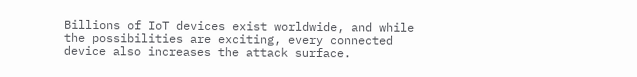Billions of IoT devices exist worldwide, and while the possibilities are exciting, every connected device also increases the attack surface.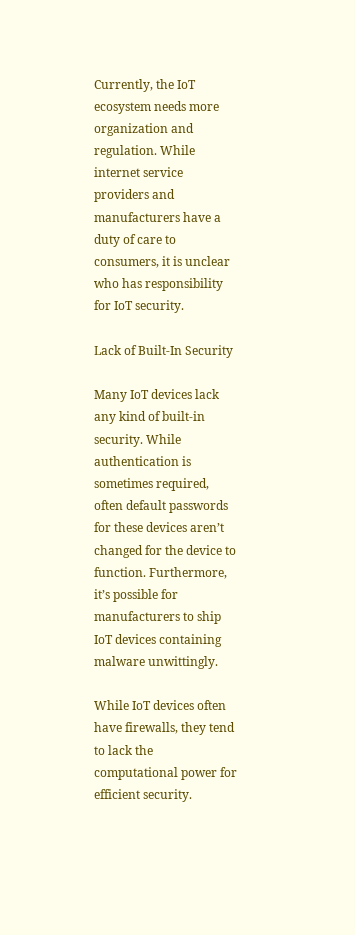Currently, the IoT ecosystem needs more organization and regulation. While internet service providers and manufacturers have a duty of care to consumers, it is unclear who has responsibility for IoT security.

Lack of Built-In Security

Many IoT devices lack any kind of built-in security. While authentication is sometimes required, often default passwords for these devices aren’t changed for the device to function. Furthermore, it’s possible for manufacturers to ship IoT devices containing malware unwittingly.

While IoT devices often have firewalls, they tend to lack the computational power for efficient security.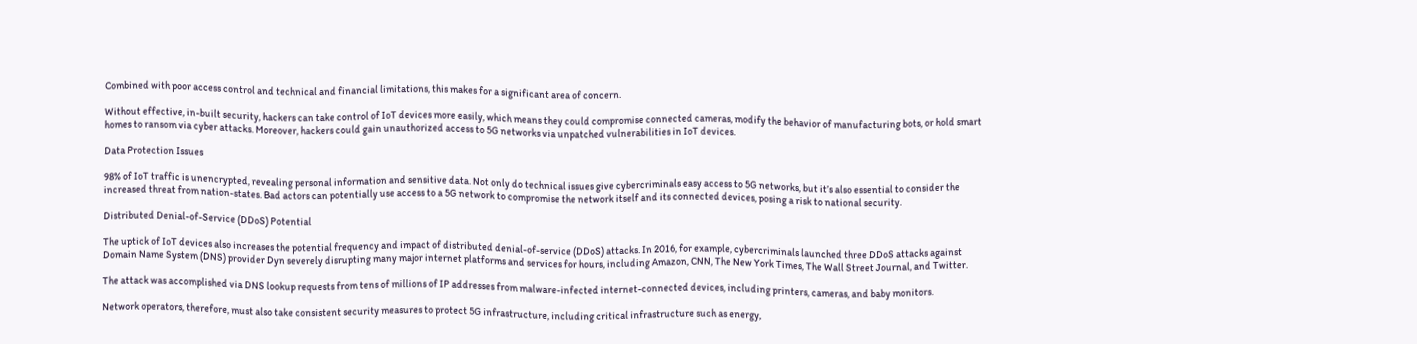Combined with poor access control and technical and financial limitations, this makes for a significant area of concern.

Without effective, in-built security, hackers can take control of IoT devices more easily, which means they could compromise connected cameras, modify the behavior of manufacturing bots, or hold smart homes to ransom via cyber attacks. Moreover, hackers could gain unauthorized access to 5G networks via unpatched vulnerabilities in IoT devices.

Data Protection Issues

98% of IoT traffic is unencrypted, revealing personal information and sensitive data. Not only do technical issues give cybercriminals easy access to 5G networks, but it’s also essential to consider the increased threat from nation-states. Bad actors can potentially use access to a 5G network to compromise the network itself and its connected devices, posing a risk to national security.

Distributed Denial-of-Service (DDoS) Potential

The uptick of IoT devices also increases the potential frequency and impact of distributed denial-of-service (DDoS) attacks. In 2016, for example, cybercriminals launched three DDoS attacks against Domain Name System (DNS) provider Dyn severely disrupting many major internet platforms and services for hours, including Amazon, CNN, The New York Times, The Wall Street Journal, and Twitter.

The attack was accomplished via DNS lookup requests from tens of millions of IP addresses from malware-infected internet-connected devices, including printers, cameras, and baby monitors.

Network operators, therefore, must also take consistent security measures to protect 5G infrastructure, including critical infrastructure such as energy,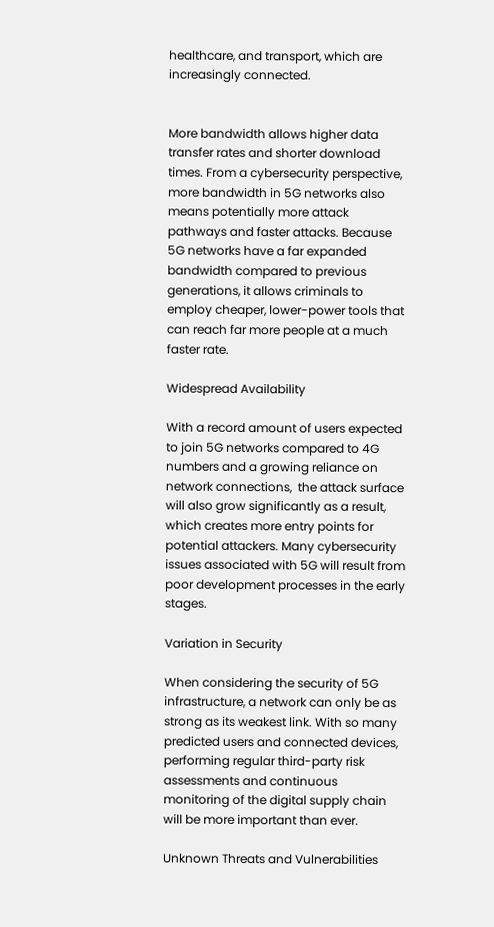healthcare, and transport, which are increasingly connected.


More bandwidth allows higher data transfer rates and shorter download times. From a cybersecurity perspective, more bandwidth in 5G networks also means potentially more attack pathways and faster attacks. Because 5G networks have a far expanded bandwidth compared to previous generations, it allows criminals to employ cheaper, lower-power tools that can reach far more people at a much faster rate.

Widespread Availability

With a record amount of users expected to join 5G networks compared to 4G numbers and a growing reliance on network connections,  the attack surface will also grow significantly as a result, which creates more entry points for potential attackers. Many cybersecurity issues associated with 5G will result from poor development processes in the early stages.

Variation in Security

When considering the security of 5G infrastructure, a network can only be as strong as its weakest link. With so many predicted users and connected devices, performing regular third-party risk assessments and continuous monitoring of the digital supply chain will be more important than ever.

Unknown Threats and Vulnerabilities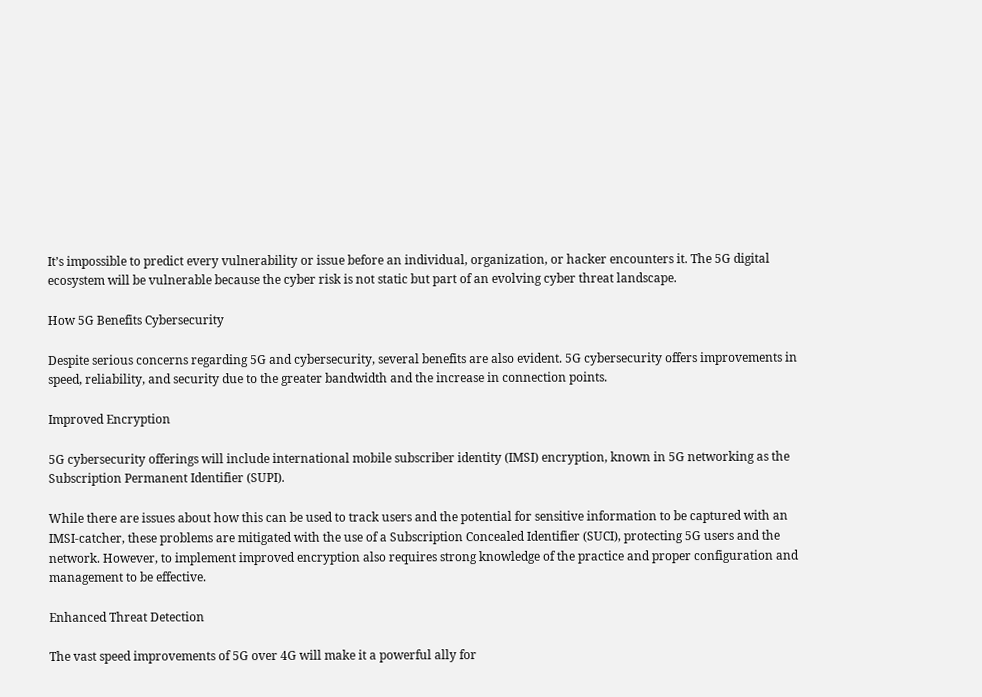It’s impossible to predict every vulnerability or issue before an individual, organization, or hacker encounters it. The 5G digital ecosystem will be vulnerable because the cyber risk is not static but part of an evolving cyber threat landscape.

How 5G Benefits Cybersecurity

Despite serious concerns regarding 5G and cybersecurity, several benefits are also evident. 5G cybersecurity offers improvements in speed, reliability, and security due to the greater bandwidth and the increase in connection points.

Improved Encryption

5G cybersecurity offerings will include international mobile subscriber identity (IMSI) encryption, known in 5G networking as the Subscription Permanent Identifier (SUPI).

While there are issues about how this can be used to track users and the potential for sensitive information to be captured with an IMSI-catcher, these problems are mitigated with the use of a Subscription Concealed Identifier (SUCI), protecting 5G users and the network. However, to implement improved encryption also requires strong knowledge of the practice and proper configuration and management to be effective.

Enhanced Threat Detection

The vast speed improvements of 5G over 4G will make it a powerful ally for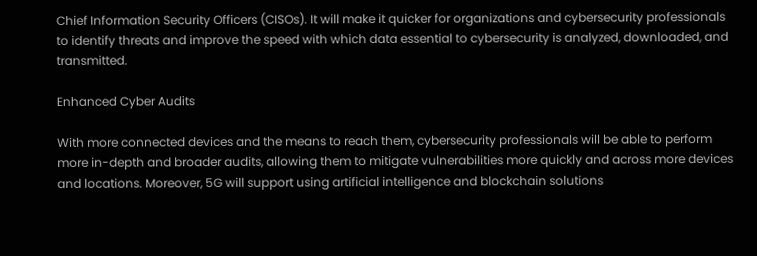Chief Information Security Officers (CISOs). It will make it quicker for organizations and cybersecurity professionals to identify threats and improve the speed with which data essential to cybersecurity is analyzed, downloaded, and transmitted.

Enhanced Cyber Audits

With more connected devices and the means to reach them, cybersecurity professionals will be able to perform more in-depth and broader audits, allowing them to mitigate vulnerabilities more quickly and across more devices and locations. Moreover, 5G will support using artificial intelligence and blockchain solutions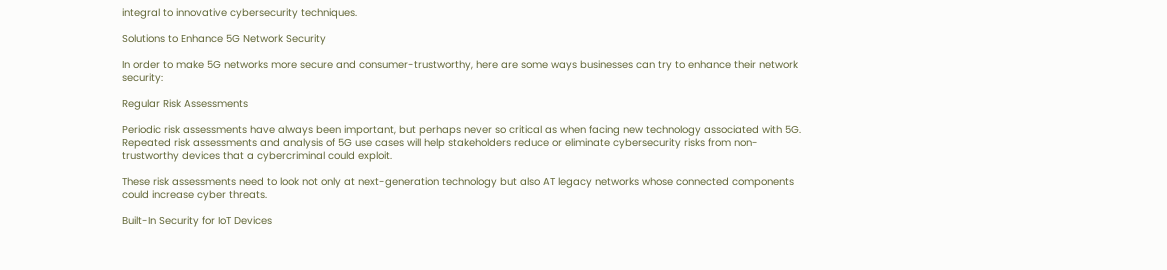integral to innovative cybersecurity techniques.

Solutions to Enhance 5G Network Security

In order to make 5G networks more secure and consumer-trustworthy, here are some ways businesses can try to enhance their network security:

Regular Risk Assessments

Periodic risk assessments have always been important, but perhaps never so critical as when facing new technology associated with 5G. Repeated risk assessments and analysis of 5G use cases will help stakeholders reduce or eliminate cybersecurity risks from non-trustworthy devices that a cybercriminal could exploit.

These risk assessments need to look not only at next-generation technology but also AT legacy networks whose connected components could increase cyber threats.

Built-In Security for IoT Devices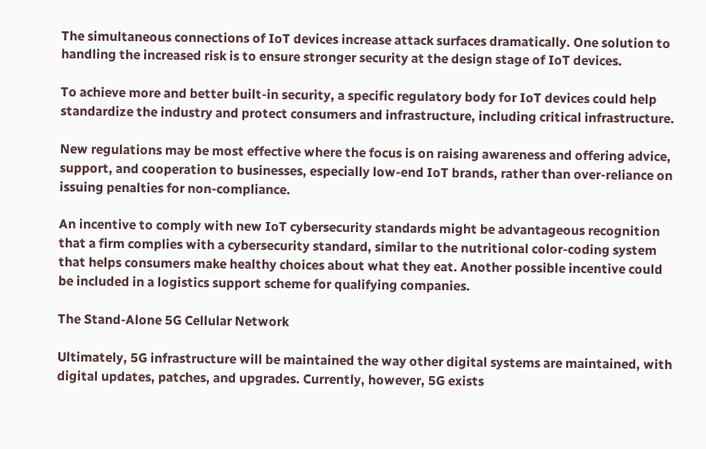The simultaneous connections of IoT devices increase attack surfaces dramatically. One solution to handling the increased risk is to ensure stronger security at the design stage of IoT devices.

To achieve more and better built-in security, a specific regulatory body for IoT devices could help standardize the industry and protect consumers and infrastructure, including critical infrastructure.

New regulations may be most effective where the focus is on raising awareness and offering advice, support, and cooperation to businesses, especially low-end IoT brands, rather than over-reliance on issuing penalties for non-compliance.

An incentive to comply with new IoT cybersecurity standards might be advantageous recognition that a firm complies with a cybersecurity standard, similar to the nutritional color-coding system that helps consumers make healthy choices about what they eat. Another possible incentive could be included in a logistics support scheme for qualifying companies.

The Stand-Alone 5G Cellular Network

Ultimately, 5G infrastructure will be maintained the way other digital systems are maintained, with digital updates, patches, and upgrades. Currently, however, 5G exists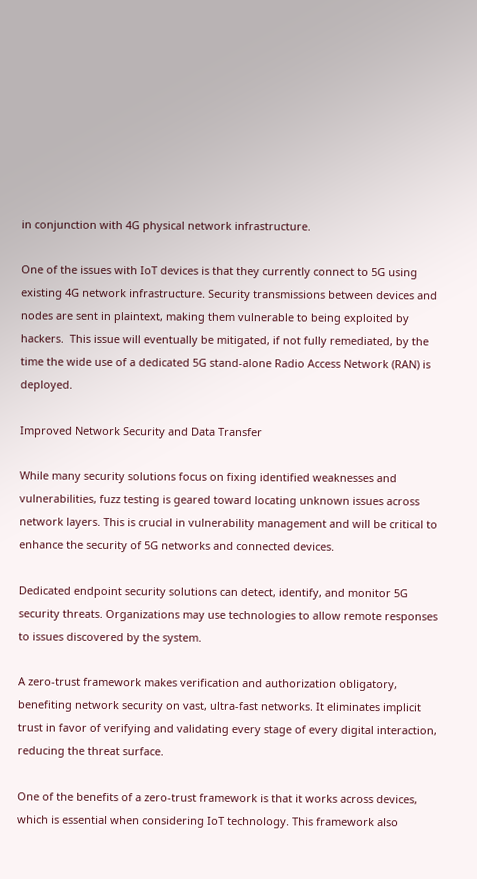in conjunction with 4G physical network infrastructure.

One of the issues with IoT devices is that they currently connect to 5G using existing 4G network infrastructure. Security transmissions between devices and nodes are sent in plaintext, making them vulnerable to being exploited by hackers.  This issue will eventually be mitigated, if not fully remediated, by the time the wide use of a dedicated 5G stand-alone Radio Access Network (RAN) is deployed.

Improved Network Security and Data Transfer

While many security solutions focus on fixing identified weaknesses and vulnerabilities, fuzz testing is geared toward locating unknown issues across network layers. This is crucial in vulnerability management and will be critical to enhance the security of 5G networks and connected devices.

Dedicated endpoint security solutions can detect, identify, and monitor 5G security threats. Organizations may use technologies to allow remote responses to issues discovered by the system.

A zero-trust framework makes verification and authorization obligatory, benefiting network security on vast, ultra-fast networks. It eliminates implicit trust in favor of verifying and validating every stage of every digital interaction, reducing the threat surface.

One of the benefits of a zero-trust framework is that it works across devices, which is essential when considering IoT technology. This framework also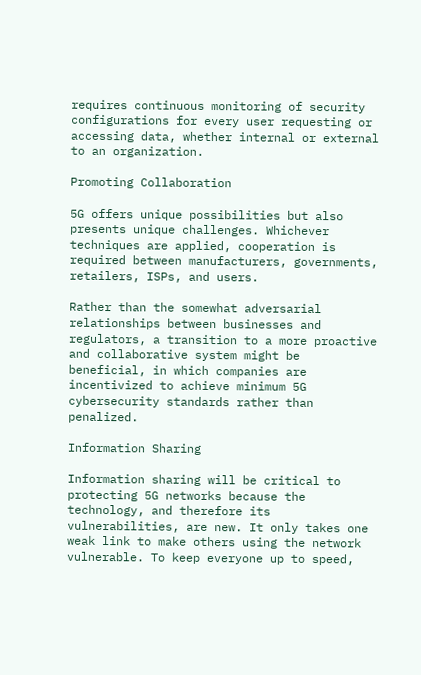requires continuous monitoring of security configurations for every user requesting or accessing data, whether internal or external to an organization.

Promoting Collaboration

5G offers unique possibilities but also presents unique challenges. Whichever techniques are applied, cooperation is required between manufacturers, governments, retailers, ISPs, and users.

Rather than the somewhat adversarial relationships between businesses and regulators, a transition to a more proactive and collaborative system might be beneficial, in which companies are incentivized to achieve minimum 5G cybersecurity standards rather than penalized.

Information Sharing

Information sharing will be critical to protecting 5G networks because the technology, and therefore its vulnerabilities, are new. It only takes one weak link to make others using the network vulnerable. To keep everyone up to speed,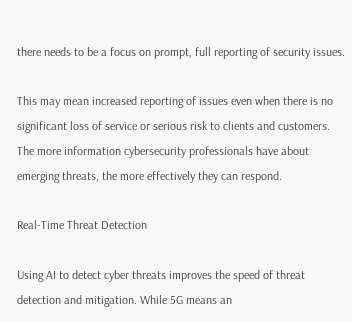there needs to be a focus on prompt, full reporting of security issues.

This may mean increased reporting of issues even when there is no significant loss of service or serious risk to clients and customers. The more information cybersecurity professionals have about emerging threats, the more effectively they can respond.

Real-Time Threat Detection

Using AI to detect cyber threats improves the speed of threat detection and mitigation. While 5G means an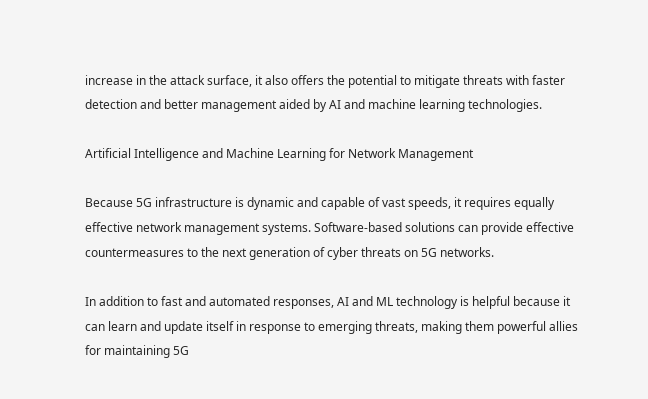increase in the attack surface, it also offers the potential to mitigate threats with faster detection and better management aided by AI and machine learning technologies.

Artificial Intelligence and Machine Learning for Network Management

Because 5G infrastructure is dynamic and capable of vast speeds, it requires equally effective network management systems. Software-based solutions can provide effective countermeasures to the next generation of cyber threats on 5G networks.

In addition to fast and automated responses, AI and ML technology is helpful because it can learn and update itself in response to emerging threats, making them powerful allies for maintaining 5G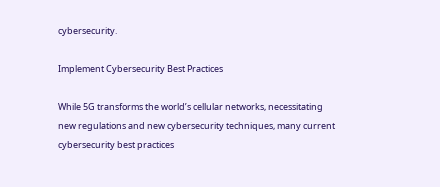cybersecurity.

Implement Cybersecurity Best Practices

While 5G transforms the world’s cellular networks, necessitating new regulations and new cybersecurity techniques, many current cybersecurity best practices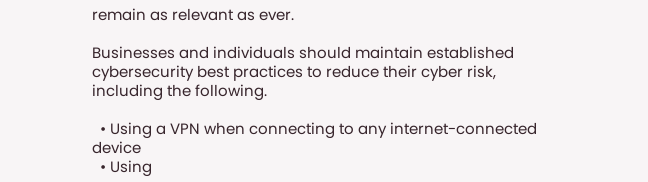remain as relevant as ever.

Businesses and individuals should maintain established cybersecurity best practices to reduce their cyber risk, including the following.

  • Using a VPN when connecting to any internet-connected device
  • Using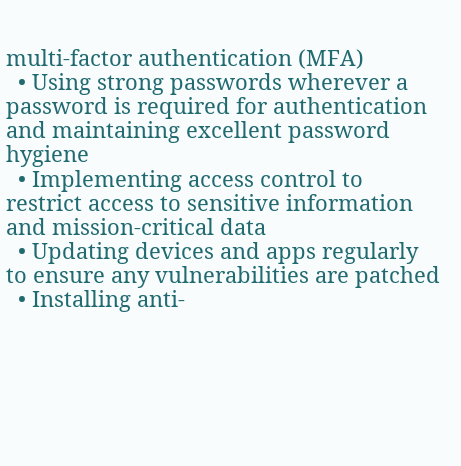multi-factor authentication (MFA)
  • Using strong passwords wherever a password is required for authentication and maintaining excellent password hygiene
  • Implementing access control to restrict access to sensitive information and mission-critical data
  • Updating devices and apps regularly to ensure any vulnerabilities are patched
  • Installing anti-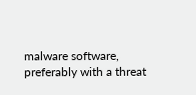malware software, preferably with a threat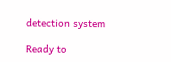detection system

Ready to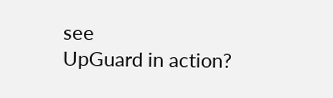see
UpGuard in action?